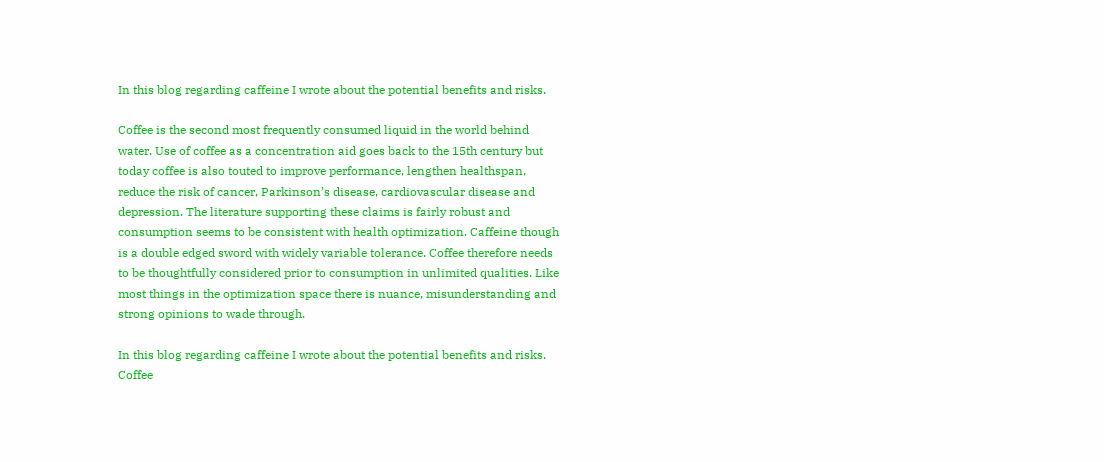In this blog regarding caffeine I wrote about the potential benefits and risks.

Coffee is the second most frequently consumed liquid in the world behind water. Use of coffee as a concentration aid goes back to the 15th century but today coffee is also touted to improve performance, lengthen healthspan, reduce the risk of cancer, Parkinson’s disease, cardiovascular disease and depression. The literature supporting these claims is fairly robust and consumption seems to be consistent with health optimization. Caffeine though is a double edged sword with widely variable tolerance. Coffee therefore needs to be thoughtfully considered prior to consumption in unlimited qualities. Like most things in the optimization space there is nuance, misunderstanding and strong opinions to wade through.

In this blog regarding caffeine I wrote about the potential benefits and risks. Coffee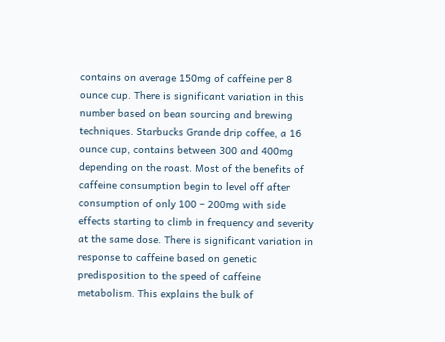contains on average 150mg of caffeine per 8 ounce cup. There is significant variation in this number based on bean sourcing and brewing techniques. Starbucks Grande drip coffee, a 16 ounce cup, contains between 300 and 400mg depending on the roast. Most of the benefits of caffeine consumption begin to level off after consumption of only 100 – 200mg with side effects starting to climb in frequency and severity at the same dose. There is significant variation in response to caffeine based on genetic predisposition to the speed of caffeine metabolism. This explains the bulk of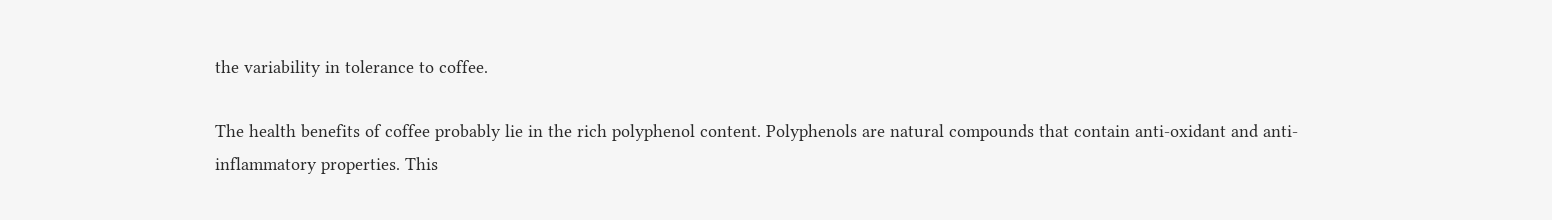the variability in tolerance to coffee.

The health benefits of coffee probably lie in the rich polyphenol content. Polyphenols are natural compounds that contain anti-oxidant and anti-inflammatory properties. This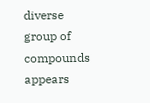diverse group of compounds appears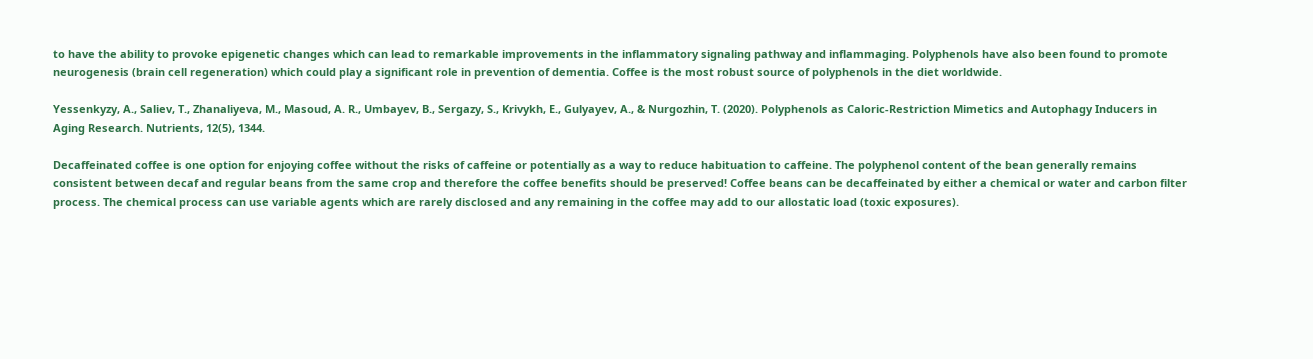to have the ability to provoke epigenetic changes which can lead to remarkable improvements in the inflammatory signaling pathway and inflammaging. Polyphenols have also been found to promote neurogenesis (brain cell regeneration) which could play a significant role in prevention of dementia. Coffee is the most robust source of polyphenols in the diet worldwide.

Yessenkyzy, A., Saliev, T., Zhanaliyeva, M., Masoud, A. R., Umbayev, B., Sergazy, S., Krivykh, E., Gulyayev, A., & Nurgozhin, T. (2020). Polyphenols as Caloric-Restriction Mimetics and Autophagy Inducers in Aging Research. Nutrients, 12(5), 1344.

Decaffeinated coffee is one option for enjoying coffee without the risks of caffeine or potentially as a way to reduce habituation to caffeine. The polyphenol content of the bean generally remains consistent between decaf and regular beans from the same crop and therefore the coffee benefits should be preserved! Coffee beans can be decaffeinated by either a chemical or water and carbon filter process. The chemical process can use variable agents which are rarely disclosed and any remaining in the coffee may add to our allostatic load (toxic exposures).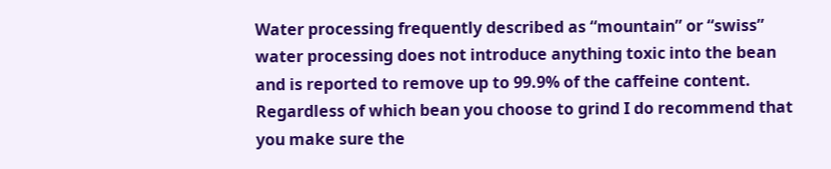Water processing frequently described as “mountain” or “swiss” water processing does not introduce anything toxic into the bean and is reported to remove up to 99.9% of the caffeine content. Regardless of which bean you choose to grind I do recommend that you make sure the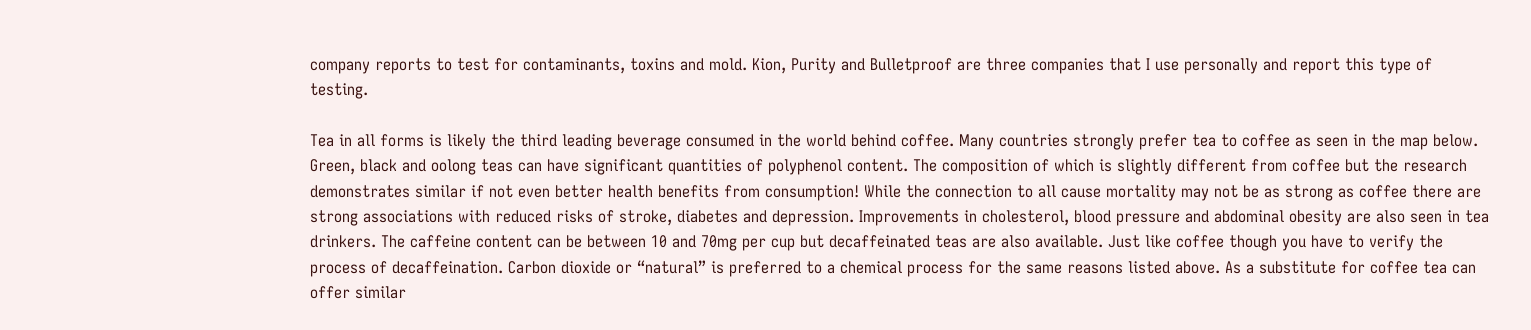company reports to test for contaminants, toxins and mold. Kion, Purity and Bulletproof are three companies that I use personally and report this type of testing.

Tea in all forms is likely the third leading beverage consumed in the world behind coffee. Many countries strongly prefer tea to coffee as seen in the map below. Green, black and oolong teas can have significant quantities of polyphenol content. The composition of which is slightly different from coffee but the research demonstrates similar if not even better health benefits from consumption! While the connection to all cause mortality may not be as strong as coffee there are strong associations with reduced risks of stroke, diabetes and depression. Improvements in cholesterol, blood pressure and abdominal obesity are also seen in tea drinkers. The caffeine content can be between 10 and 70mg per cup but decaffeinated teas are also available. Just like coffee though you have to verify the process of decaffeination. Carbon dioxide or “natural” is preferred to a chemical process for the same reasons listed above. As a substitute for coffee tea can offer similar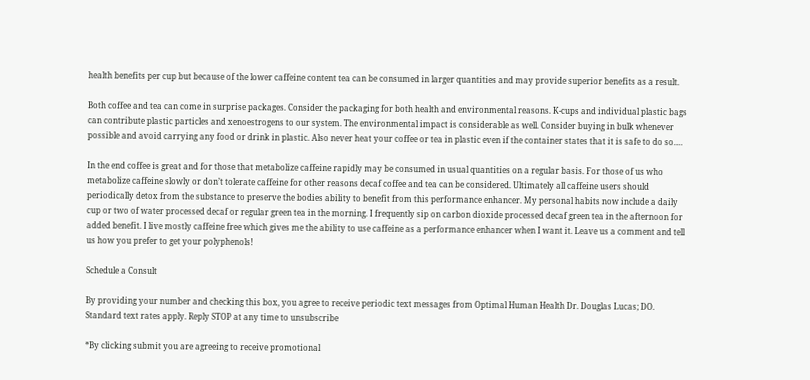health benefits per cup but because of the lower caffeine content tea can be consumed in larger quantities and may provide superior benefits as a result.

Both coffee and tea can come in surprise packages. Consider the packaging for both health and environmental reasons. K-cups and individual plastic bags can contribute plastic particles and xenoestrogens to our system. The environmental impact is considerable as well. Consider buying in bulk whenever possible and avoid carrying any food or drink in plastic. Also never heat your coffee or tea in plastic even if the container states that it is safe to do so….

In the end coffee is great and for those that metabolize caffeine rapidly may be consumed in usual quantities on a regular basis. For those of us who metabolize caffeine slowly or don’t tolerate caffeine for other reasons decaf coffee and tea can be considered. Ultimately all caffeine users should periodically detox from the substance to preserve the bodies ability to benefit from this performance enhancer. My personal habits now include a daily cup or two of water processed decaf or regular green tea in the morning. I frequently sip on carbon dioxide processed decaf green tea in the afternoon for added benefit. I live mostly caffeine free which gives me the ability to use caffeine as a performance enhancer when I want it. Leave us a comment and tell us how you prefer to get your polyphenols!

Schedule a Consult

By providing your number and checking this box, you agree to receive periodic text messages from Optimal Human Health Dr. Douglas Lucas; DO. Standard text rates apply. Reply STOP at any time to unsubscribe

*By clicking submit you are agreeing to receive promotional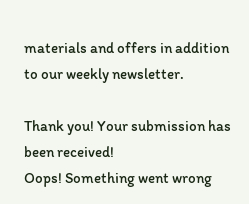materials and offers in addition to our weekly newsletter.

Thank you! Your submission has been received!
Oops! Something went wrong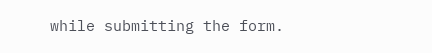while submitting the form.